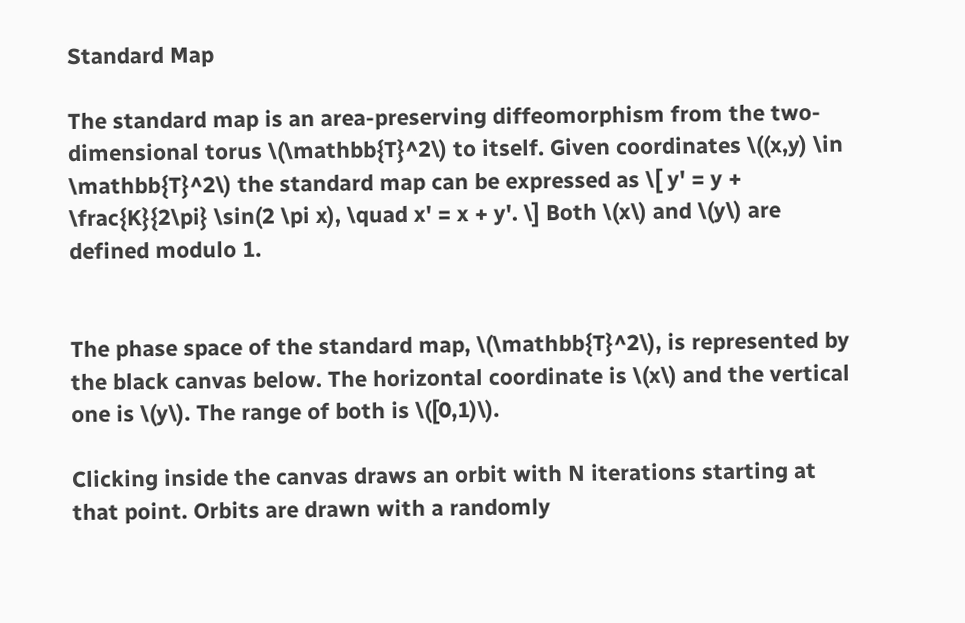Standard Map

The standard map is an area-preserving diffeomorphism from the two-dimensional torus \(\mathbb{T}^2\) to itself. Given coordinates \((x,y) \in \mathbb{T}^2\) the standard map can be expressed as \[ y' = y + \frac{K}{2\pi} \sin(2 \pi x), \quad x' = x + y'. \] Both \(x\) and \(y\) are defined modulo 1.


The phase space of the standard map, \(\mathbb{T}^2\), is represented by the black canvas below. The horizontal coordinate is \(x\) and the vertical one is \(y\). The range of both is \([0,1)\).

Clicking inside the canvas draws an orbit with N iterations starting at that point. Orbits are drawn with a randomly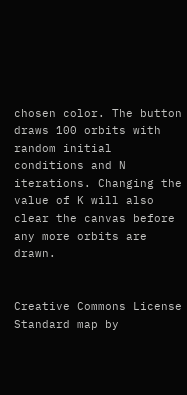chosen color. The button draws 100 orbits with random initial conditions and N iterations. Changing the value of K will also clear the canvas before any more orbits are drawn.


Creative Commons License Standard map by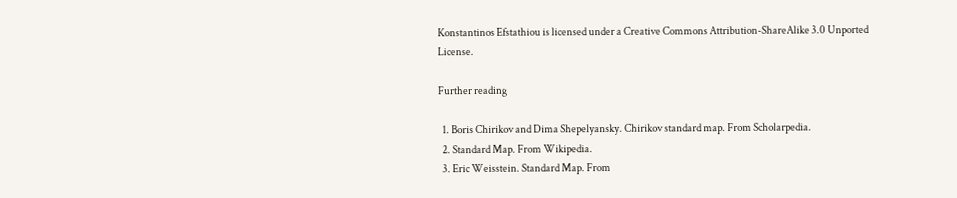Konstantinos Efstathiou is licensed under a Creative Commons Attribution-ShareAlike 3.0 Unported License.

Further reading

  1. Boris Chirikov and Dima Shepelyansky. Chirikov standard map. From Scholarpedia.
  2. Standard Map. From Wikipedia.
  3. Eric Weisstein. Standard Map. From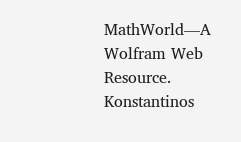MathWorld—A Wolfram Web Resource.
Konstantinos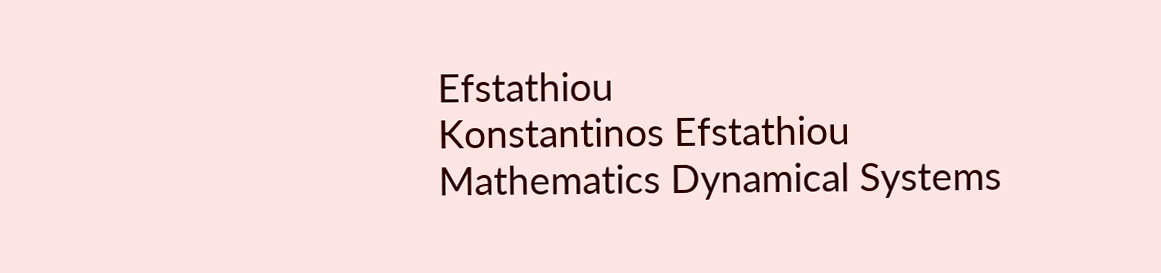Efstathiou
Konstantinos Efstathiou
Mathematics Dynamical Systems